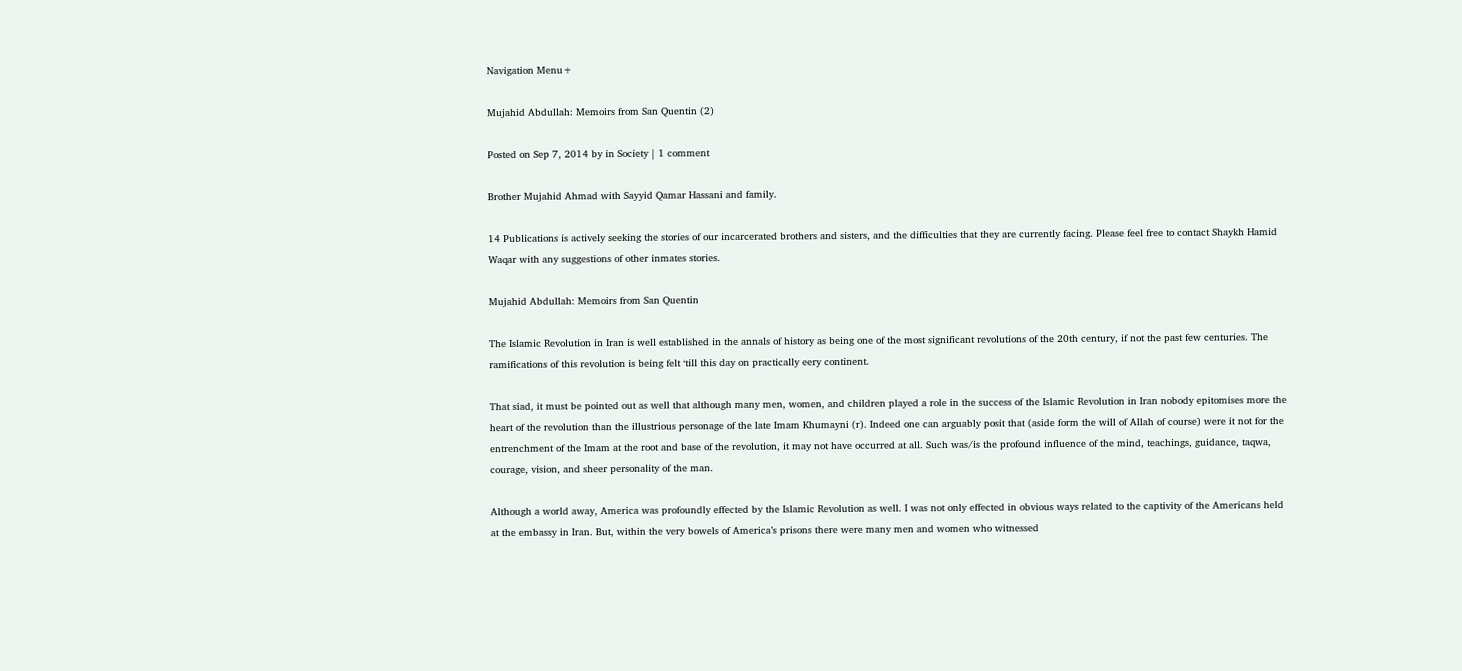Navigation Menu+

Mujahid Abdullah: Memoirs from San Quentin (2)

Posted on Sep 7, 2014 by in Society | 1 comment

Brother Mujahid Ahmad with Sayyid Qamar Hassani and family.

14 Publications is actively seeking the stories of our incarcerated brothers and sisters, and the difficulties that they are currently facing. Please feel free to contact Shaykh Hamid Waqar with any suggestions of other inmates stories.

Mujahid Abdullah: Memoirs from San Quentin

The Islamic Revolution in Iran is well established in the annals of history as being one of the most significant revolutions of the 20th century, if not the past few centuries. The ramifications of this revolution is being felt ‘till this day on practically eery continent.

That siad, it must be pointed out as well that although many men, women, and children played a role in the success of the Islamic Revolution in Iran nobody epitomises more the heart of the revolution than the illustrious personage of the late Imam Khumayni (r). Indeed one can arguably posit that (aside form the will of Allah of course) were it not for the entrenchment of the Imam at the root and base of the revolution, it may not have occurred at all. Such was/is the profound influence of the mind, teachings, guidance, taqwa, courage, vision, and sheer personality of the man.

Although a world away, America was profoundly effected by the Islamic Revolution as well. I was not only effected in obvious ways related to the captivity of the Americans held at the embassy in Iran. But, within the very bowels of America’s prisons there were many men and women who witnessed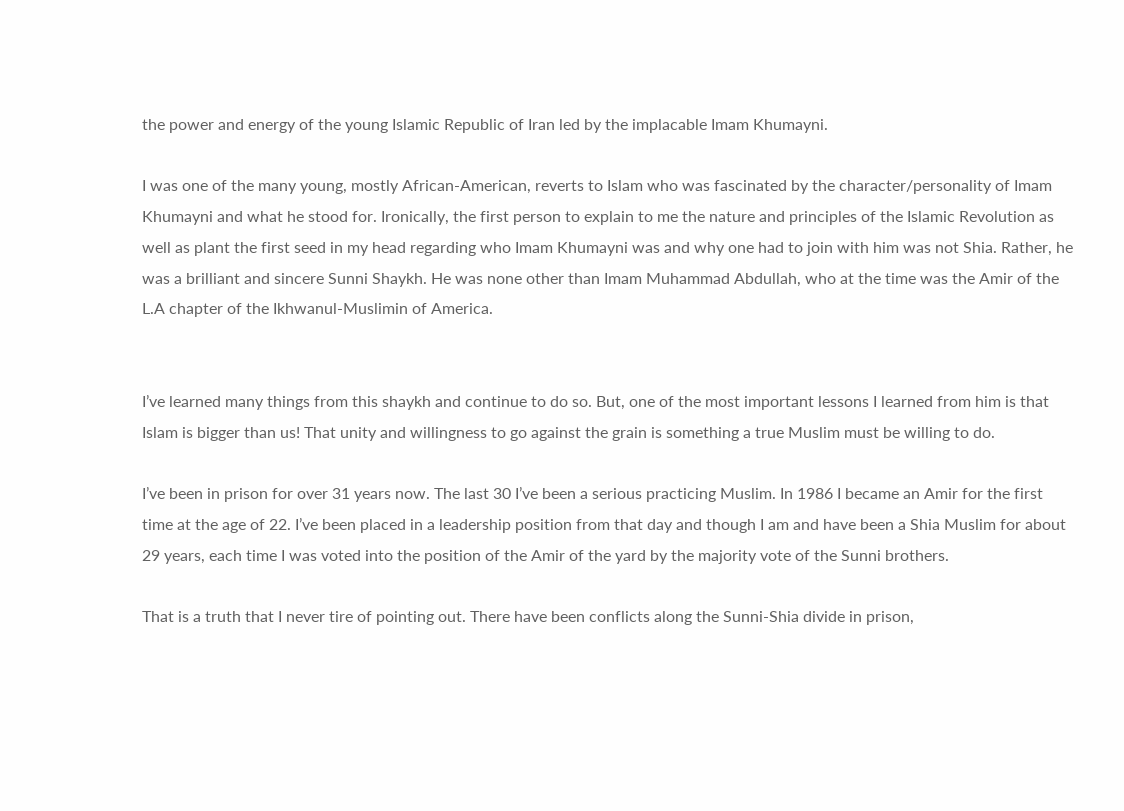the power and energy of the young Islamic Republic of Iran led by the implacable Imam Khumayni.

I was one of the many young, mostly African-American, reverts to Islam who was fascinated by the character/personality of Imam Khumayni and what he stood for. Ironically, the first person to explain to me the nature and principles of the Islamic Revolution as well as plant the first seed in my head regarding who Imam Khumayni was and why one had to join with him was not Shia. Rather, he was a brilliant and sincere Sunni Shaykh. He was none other than Imam Muhammad Abdullah, who at the time was the Amir of the L.A chapter of the Ikhwanul-Muslimin of America.


I’ve learned many things from this shaykh and continue to do so. But, one of the most important lessons I learned from him is that Islam is bigger than us! That unity and willingness to go against the grain is something a true Muslim must be willing to do.

I’ve been in prison for over 31 years now. The last 30 I’ve been a serious practicing Muslim. In 1986 I became an Amir for the first time at the age of 22. I’ve been placed in a leadership position from that day and though I am and have been a Shia Muslim for about 29 years, each time I was voted into the position of the Amir of the yard by the majority vote of the Sunni brothers.

That is a truth that I never tire of pointing out. There have been conflicts along the Sunni-Shia divide in prison,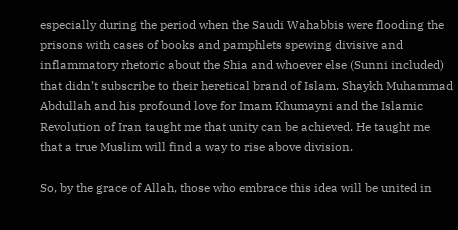especially during the period when the Saudi Wahabbis were flooding the prisons with cases of books and pamphlets spewing divisive and inflammatory rhetoric about the Shia and whoever else (Sunni included) that didn’t subscribe to their heretical brand of Islam. Shaykh Muhammad Abdullah and his profound love for Imam Khumayni and the Islamic Revolution of Iran taught me that unity can be achieved. He taught me that a true Muslim will find a way to rise above division.

So, by the grace of Allah, those who embrace this idea will be united in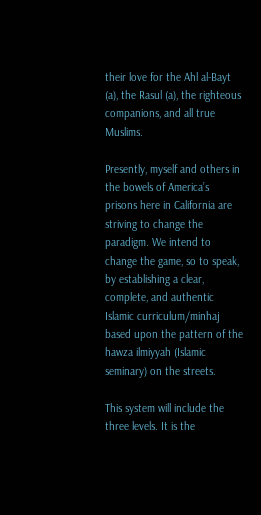their love for the Ahl al-Bayt (a), the Rasul (a), the righteous companions, and all true Muslims.

Presently, myself and others in the bowels of America’s prisons here in California are striving to change the paradigm. We intend to change the game, so to speak, by establishing a clear, complete, and authentic Islamic curriculum/minhaj based upon the pattern of the hawza ilmiyyah (Islamic seminary) on the streets.

This system will include the three levels. It is the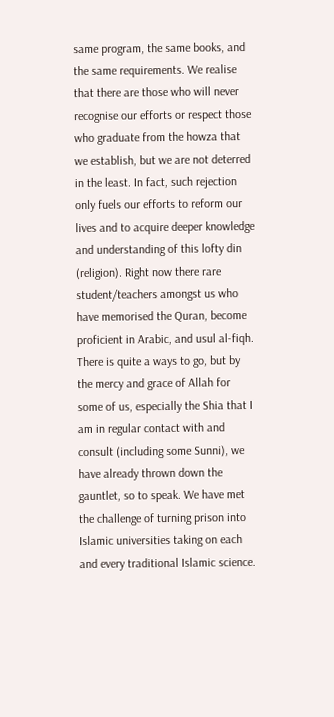same program, the same books, and the same requirements. We realise that there are those who will never recognise our efforts or respect those who graduate from the howza that we establish, but we are not deterred in the least. In fact, such rejection only fuels our efforts to reform our lives and to acquire deeper knowledge and understanding of this lofty din (religion). Right now there rare student/teachers amongst us who have memorised the Quran, become proficient in Arabic, and usul al-fiqh. There is quite a ways to go, but by the mercy and grace of Allah for some of us, especially the Shia that I am in regular contact with and consult (including some Sunni), we have already thrown down the gauntlet, so to speak. We have met the challenge of turning prison into Islamic universities taking on each and every traditional Islamic science.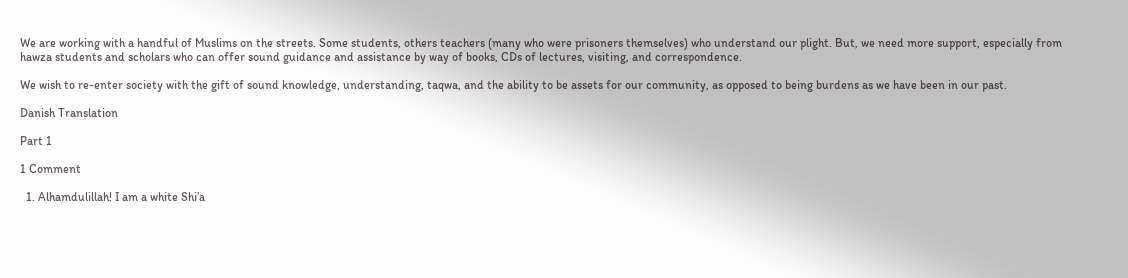We are working with a handful of Muslims on the streets. Some students, others teachers (many who were prisoners themselves) who understand our plight. But, we need more support, especially from hawza students and scholars who can offer sound guidance and assistance by way of books, CDs of lectures, visiting, and correspondence.

We wish to re-enter society with the gift of sound knowledge, understanding, taqwa, and the ability to be assets for our community, as opposed to being burdens as we have been in our past.

Danish Translation

Part 1

1 Comment

  1. Alhamdulillah! I am a white Shi’a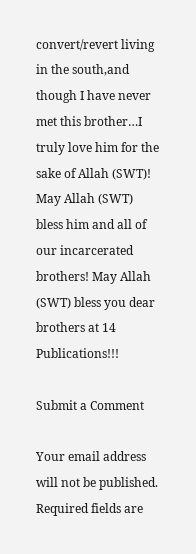convert/revert living in the south,and though I have never met this brother…I truly love him for the sake of Allah (SWT)! May Allah (SWT) bless him and all of our incarcerated brothers! May Allah (SWT) bless you dear brothers at 14 Publications!!!

Submit a Comment

Your email address will not be published. Required fields are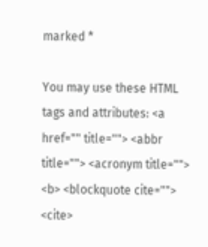marked *

You may use these HTML tags and attributes: <a href="" title=""> <abbr title=""> <acronym title=""> <b> <blockquote cite=""> <cite>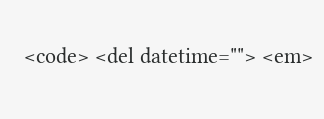<code> <del datetime=""> <em>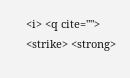<i> <q cite=""> <strike> <strong>